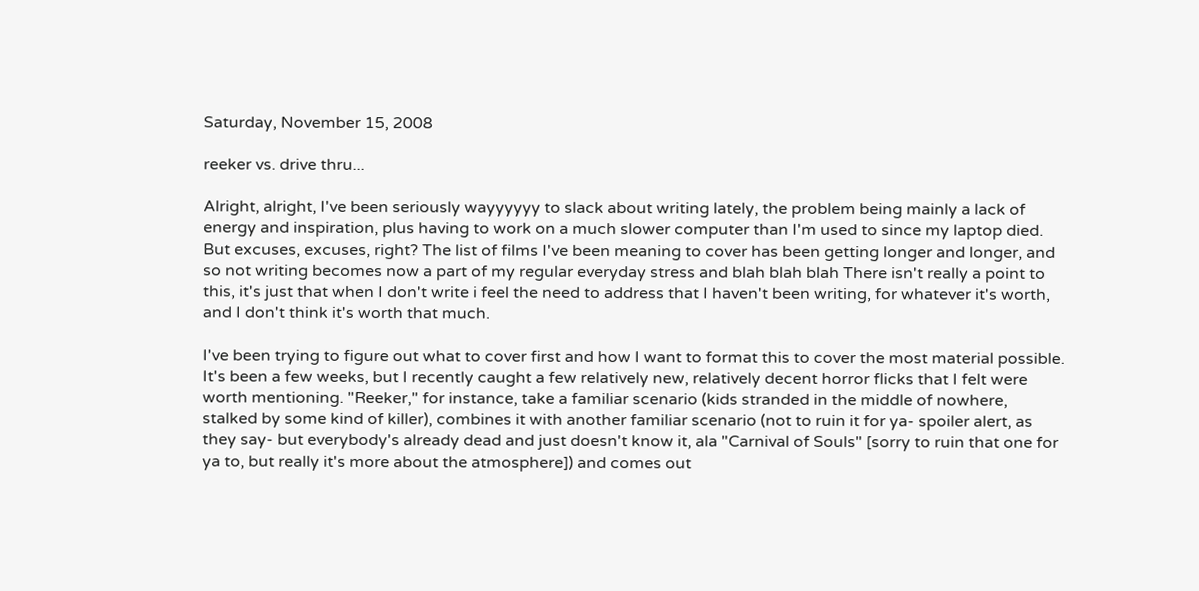Saturday, November 15, 2008

reeker vs. drive thru...

Alright, alright, I've been seriously wayyyyyy to slack about writing lately, the problem being mainly a lack of energy and inspiration, plus having to work on a much slower computer than I'm used to since my laptop died. But excuses, excuses, right? The list of films I've been meaning to cover has been getting longer and longer, and so not writing becomes now a part of my regular everyday stress and blah blah blah There isn't really a point to this, it's just that when I don't write i feel the need to address that I haven't been writing, for whatever it's worth, and I don't think it's worth that much.

I've been trying to figure out what to cover first and how I want to format this to cover the most material possible. It's been a few weeks, but I recently caught a few relatively new, relatively decent horror flicks that I felt were worth mentioning. "Reeker," for instance, take a familiar scenario (kids stranded in the middle of nowhere, stalked by some kind of killer), combines it with another familiar scenario (not to ruin it for ya- spoiler alert, as they say- but everybody's already dead and just doesn't know it, ala "Carnival of Souls" [sorry to ruin that one for ya to, but really it's more about the atmosphere]) and comes out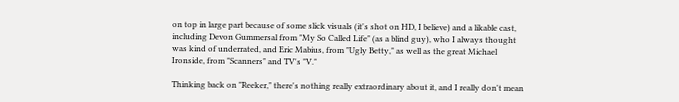on top in large part because of some slick visuals (it's shot on HD, I believe) and a likable cast, including Devon Gummersal from "My So Called Life" (as a blind guy), who I always thought was kind of underrated, and Eric Mabius, from "Ugly Betty," as well as the great Michael Ironside, from "Scanners" and TV's "V."

Thinking back on "Reeker," there's nothing really extraordinary about it, and I really don't mean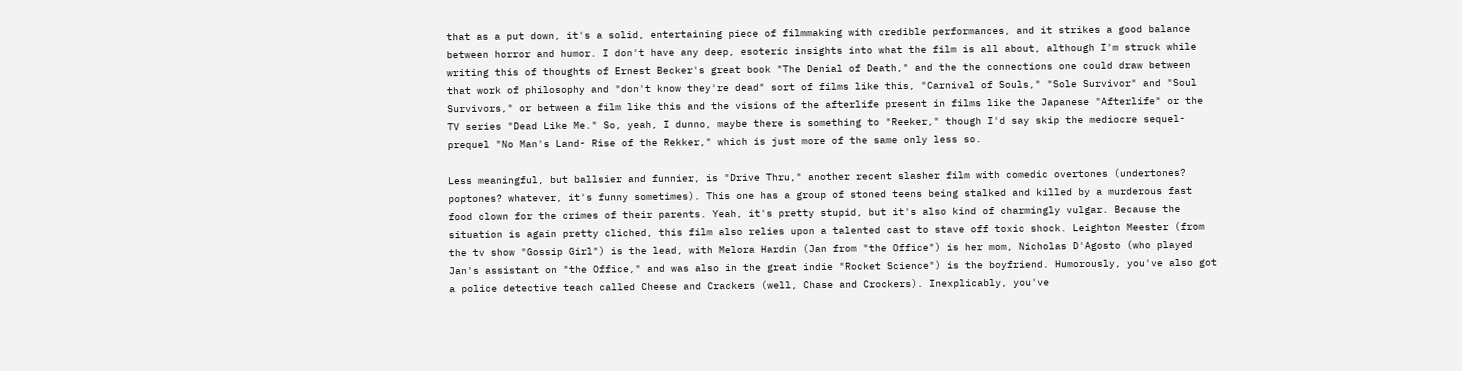that as a put down, it's a solid, entertaining piece of filmmaking with credible performances, and it strikes a good balance between horror and humor. I don't have any deep, esoteric insights into what the film is all about, although I'm struck while writing this of thoughts of Ernest Becker's great book "The Denial of Death," and the the connections one could draw between that work of philosophy and "don't know they're dead" sort of films like this, "Carnival of Souls," "Sole Survivor" and "Soul Survivors," or between a film like this and the visions of the afterlife present in films like the Japanese "Afterlife" or the TV series "Dead Like Me." So, yeah, I dunno, maybe there is something to "Reeker," though I'd say skip the mediocre sequel-prequel "No Man's Land- Rise of the Rekker," which is just more of the same only less so.

Less meaningful, but ballsier and funnier, is "Drive Thru," another recent slasher film with comedic overtones (undertones? poptones? whatever, it's funny sometimes). This one has a group of stoned teens being stalked and killed by a murderous fast food clown for the crimes of their parents. Yeah, it's pretty stupid, but it's also kind of charmingly vulgar. Because the situation is again pretty cliched, this film also relies upon a talented cast to stave off toxic shock. Leighton Meester (from the tv show "Gossip Girl") is the lead, with Melora Hardin (Jan from "the Office") is her mom, Nicholas D'Agosto (who played Jan's assistant on "the Office," and was also in the great indie "Rocket Science") is the boyfriend. Humorously, you've also got a police detective teach called Cheese and Crackers (well, Chase and Crockers). Inexplicably, you've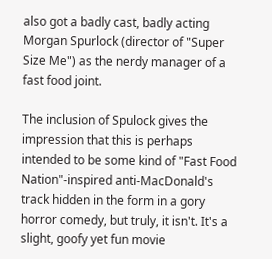also got a badly cast, badly acting Morgan Spurlock (director of "Super Size Me") as the nerdy manager of a fast food joint.

The inclusion of Spulock gives the impression that this is perhaps intended to be some kind of "Fast Food Nation"-inspired anti-MacDonald's track hidden in the form in a gory horror comedy, but truly, it isn't. It's a slight, goofy yet fun movie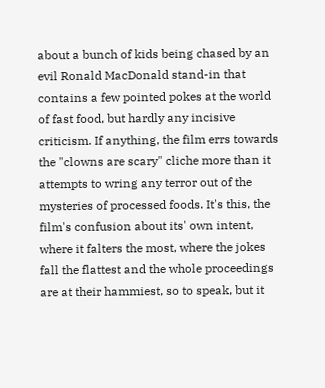about a bunch of kids being chased by an evil Ronald MacDonald stand-in that contains a few pointed pokes at the world of fast food, but hardly any incisive criticism. If anything, the film errs towards the "clowns are scary" cliche more than it attempts to wring any terror out of the mysteries of processed foods. It's this, the film's confusion about its' own intent, where it falters the most, where the jokes fall the flattest and the whole proceedings are at their hammiest, so to speak, but it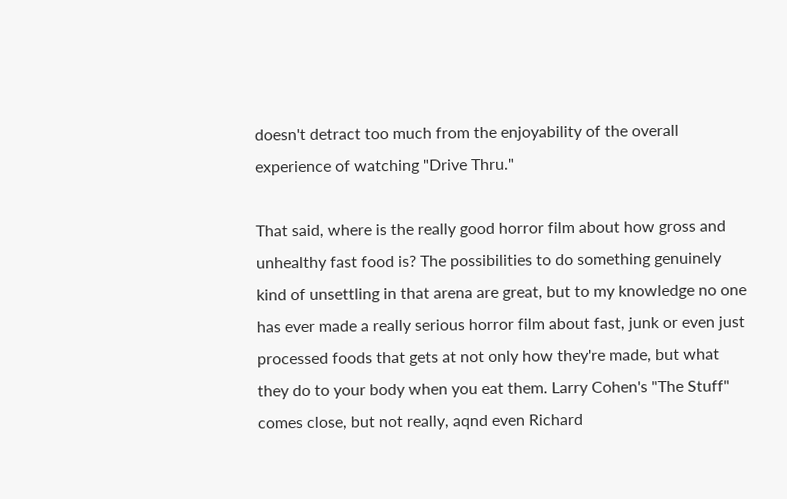doesn't detract too much from the enjoyability of the overall experience of watching "Drive Thru."

That said, where is the really good horror film about how gross and unhealthy fast food is? The possibilities to do something genuinely kind of unsettling in that arena are great, but to my knowledge no one has ever made a really serious horror film about fast, junk or even just processed foods that gets at not only how they're made, but what they do to your body when you eat them. Larry Cohen's "The Stuff" comes close, but not really, aqnd even Richard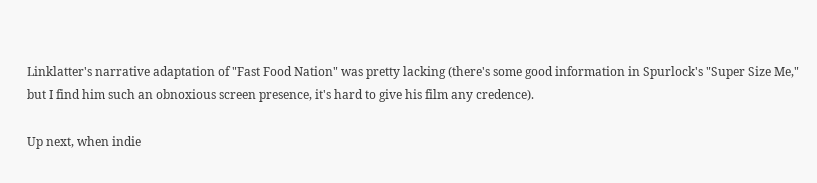Linklatter's narrative adaptation of "Fast Food Nation" was pretty lacking (there's some good information in Spurlock's "Super Size Me," but I find him such an obnoxious screen presence, it's hard to give his film any credence).

Up next, when indie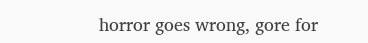horror goes wrong, gore for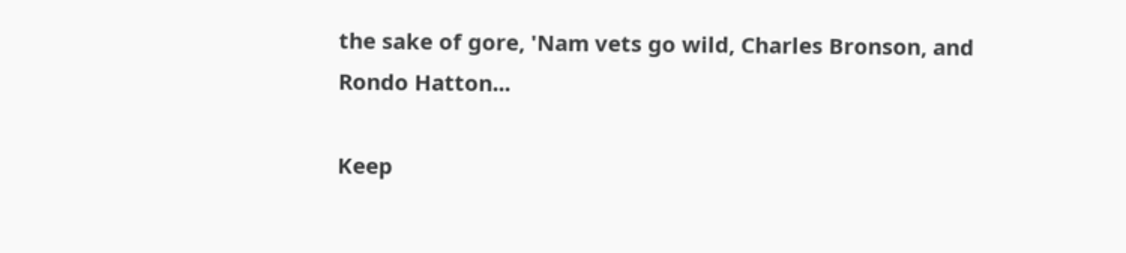the sake of gore, 'Nam vets go wild, Charles Bronson, and Rondo Hatton...

Keep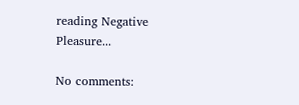reading Negative Pleasure...

No comments: